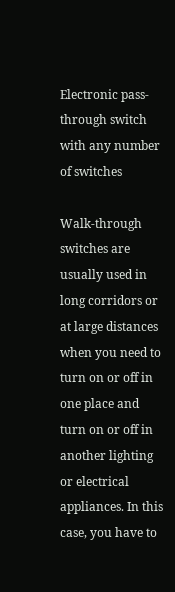Electronic pass-through switch with any number of switches

Walk-through switches are usually used in long corridors or at large distances when you need to turn on or off in one place and turn on or off in another lighting or electrical appliances. In this case, you have to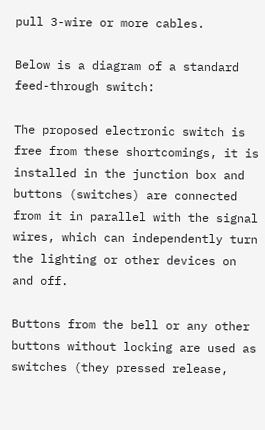pull 3-wire or more cables.

Below is a diagram of a standard feed-through switch:

The proposed electronic switch is free from these shortcomings, it is installed in the junction box and buttons (switches) are connected from it in parallel with the signal wires, which can independently turn the lighting or other devices on and off.

Buttons from the bell or any other buttons without locking are used as switches (they pressed release,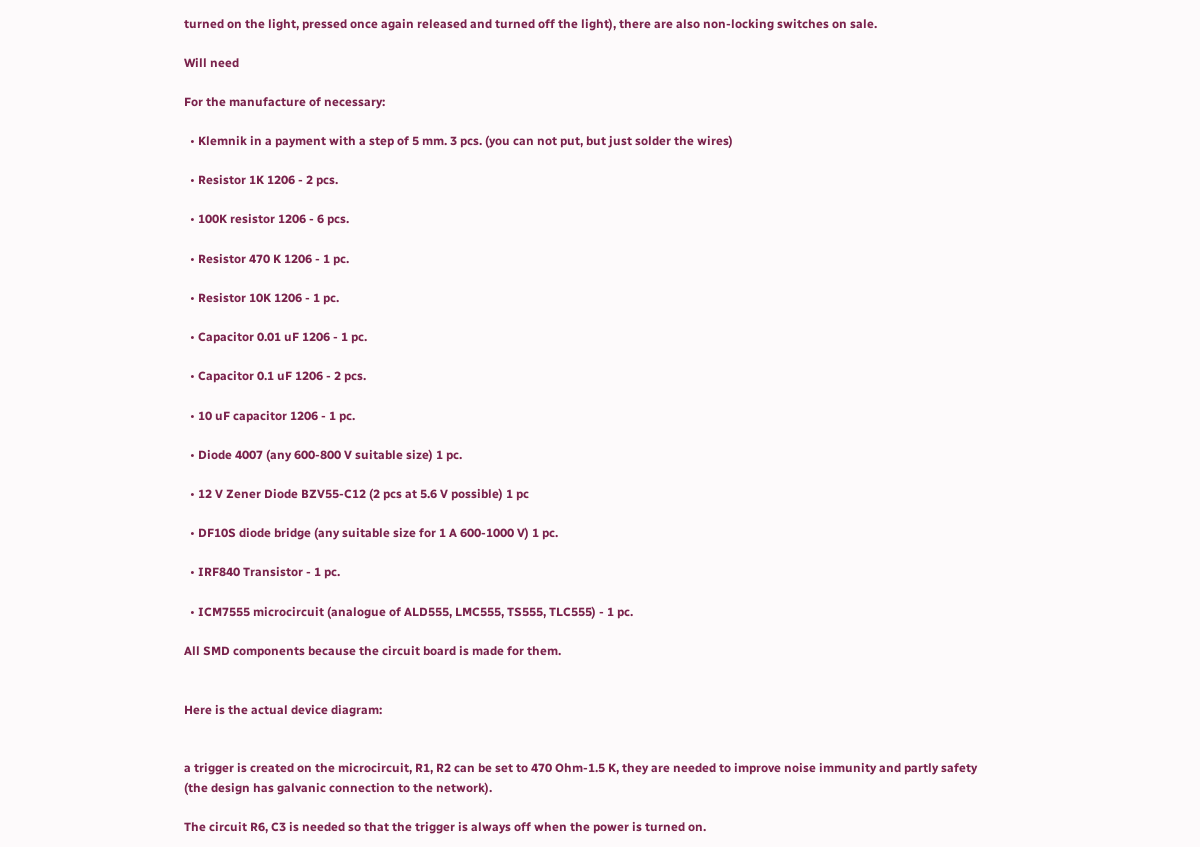turned on the light, pressed once again released and turned off the light), there are also non-locking switches on sale.

Will need

For the manufacture of necessary:

  • Klemnik in a payment with a step of 5 mm. 3 pcs. (you can not put, but just solder the wires)

  • Resistor 1K 1206 - 2 pcs.

  • 100K resistor 1206 - 6 pcs.

  • Resistor 470 K 1206 - 1 pc.

  • Resistor 10K 1206 - 1 pc.

  • Capacitor 0.01 uF 1206 - 1 pc.

  • Capacitor 0.1 uF 1206 - 2 pcs.

  • 10 uF capacitor 1206 - 1 pc.

  • Diode 4007 (any 600-800 V suitable size) 1 pc.

  • 12 V Zener Diode BZV55-C12 (2 pcs at 5.6 V possible) 1 pc

  • DF10S diode bridge (any suitable size for 1 A 600-1000 V) 1 pc.

  • IRF840 Transistor - 1 pc.

  • ICM7555 microcircuit (analogue of ALD555, LMC555, TS555, TLC555) - 1 pc.

All SMD components because the circuit board is made for them.


Here is the actual device diagram:


a trigger is created on the microcircuit, R1, R2 can be set to 470 Ohm-1.5 K, they are needed to improve noise immunity and partly safety (the design has galvanic connection to the network).

The circuit R6, C3 is needed so that the trigger is always off when the power is turned on.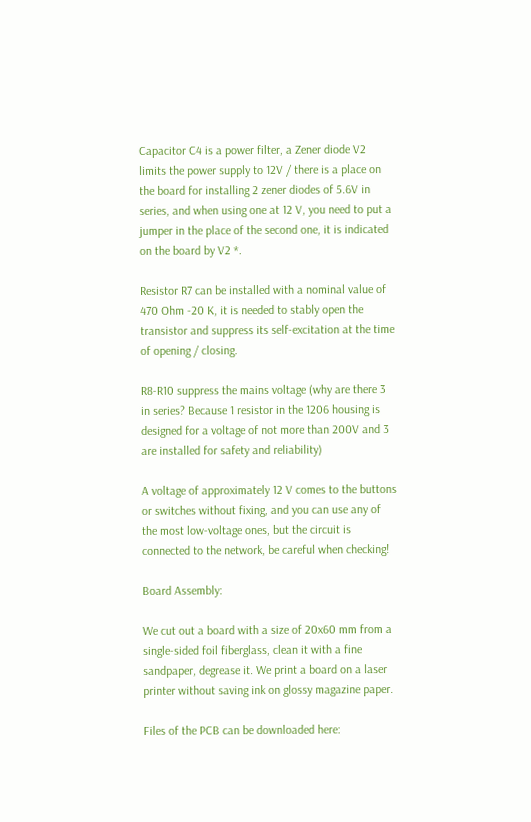Capacitor C4 is a power filter, a Zener diode V2 limits the power supply to 12V / there is a place on the board for installing 2 zener diodes of 5.6V in series, and when using one at 12 V, you need to put a jumper in the place of the second one, it is indicated on the board by V2 *.

Resistor R7 can be installed with a nominal value of 470 Ohm -20 K, it is needed to stably open the transistor and suppress its self-excitation at the time of opening / closing.

R8-R10 suppress the mains voltage (why are there 3 in series? Because 1 resistor in the 1206 housing is designed for a voltage of not more than 200V and 3 are installed for safety and reliability)

A voltage of approximately 12 V comes to the buttons or switches without fixing, and you can use any of the most low-voltage ones, but the circuit is connected to the network, be careful when checking!

Board Assembly:

We cut out a board with a size of 20x60 mm from a single-sided foil fiberglass, clean it with a fine sandpaper, degrease it. We print a board on a laser printer without saving ink on glossy magazine paper.

Files of the PCB can be downloaded here: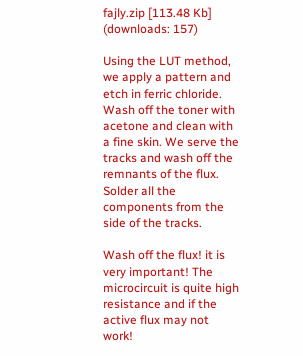fajly.zip [113.48 Kb] (downloads: 157)

Using the LUT method, we apply a pattern and etch in ferric chloride. Wash off the toner with acetone and clean with a fine skin. We serve the tracks and wash off the remnants of the flux. Solder all the components from the side of the tracks.

Wash off the flux! it is very important! The microcircuit is quite high resistance and if the active flux may not work!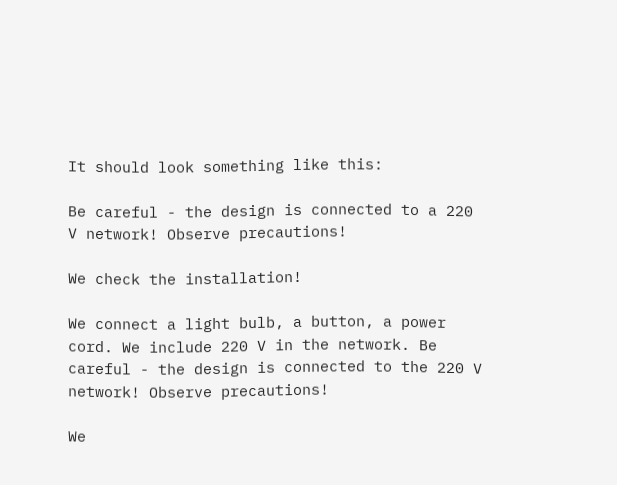It should look something like this:

Be careful - the design is connected to a 220 V network! Observe precautions!

We check the installation!

We connect a light bulb, a button, a power cord. We include 220 V in the network. Be careful - the design is connected to the 220 V network! Observe precautions!

We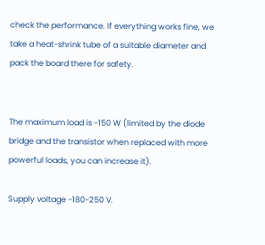check the performance. If everything works fine, we take a heat-shrink tube of a suitable diameter and pack the board there for safety.


The maximum load is -150 W (limited by the diode bridge and the transistor when replaced with more powerful loads, you can increase it).

Supply voltage -180-250 V.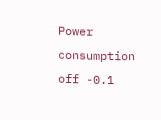Power consumption off -0.1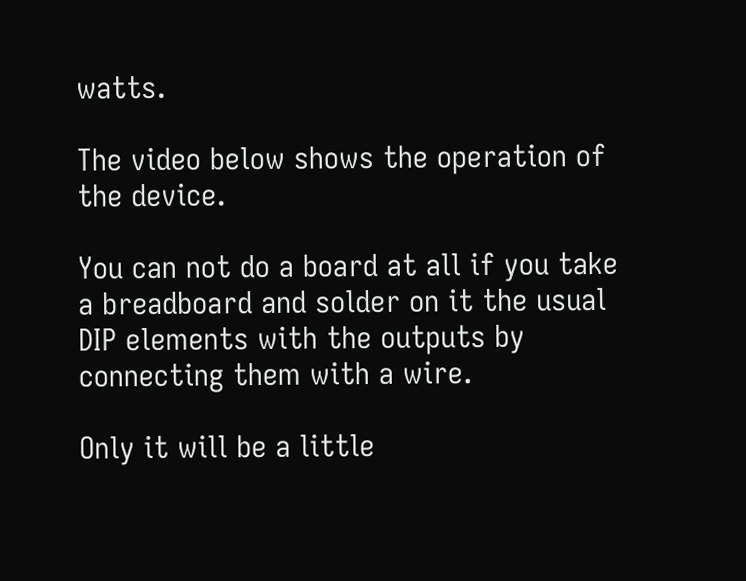watts.

The video below shows the operation of the device.

You can not do a board at all if you take a breadboard and solder on it the usual DIP elements with the outputs by connecting them with a wire.

Only it will be a little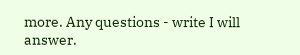more. Any questions - write I will answer.